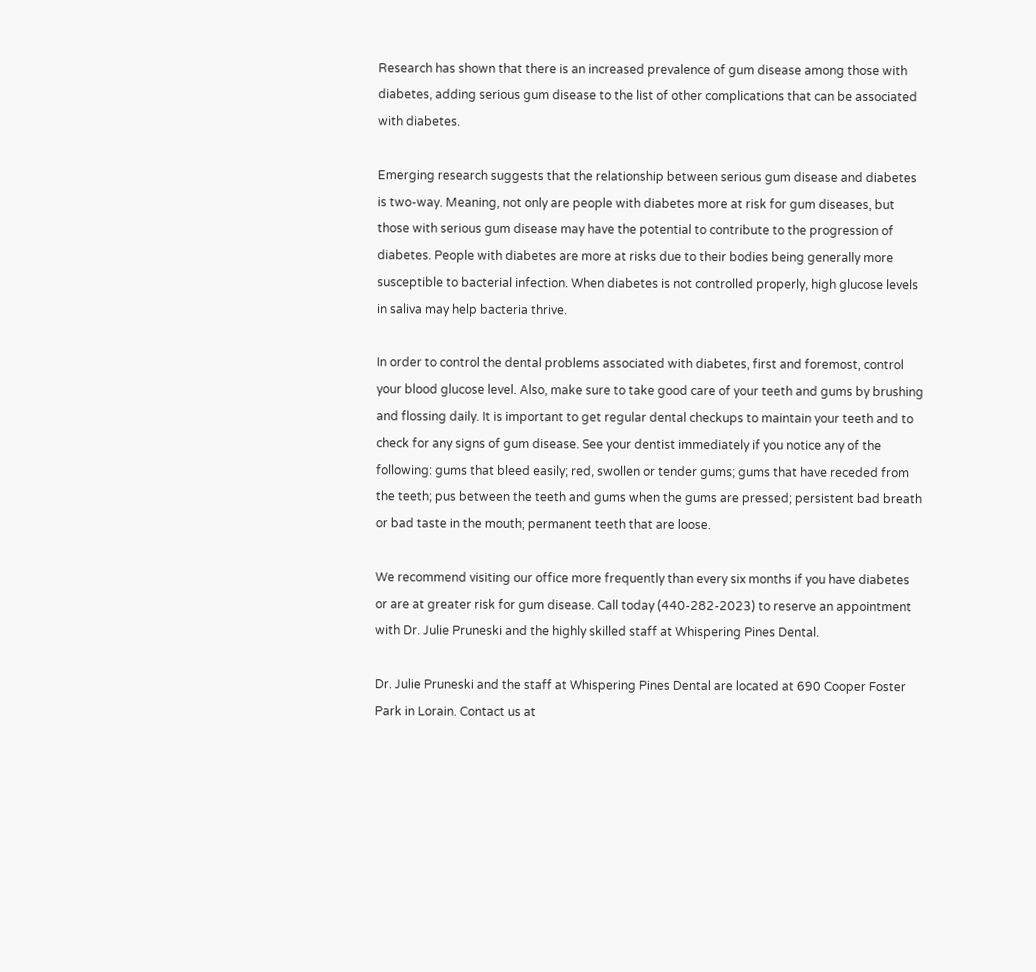Research has shown that there is an increased prevalence of gum disease among those with diabetes, adding serious gum disease to the list of other complications that can be associated with diabetes.

Emerging research suggests that the relationship between serious gum disease and diabetes is two-way. Meaning, not only are people with diabetes more at risk for gum diseases, but those with serious gum disease may have the potential to contribute to the progression of diabetes. People with diabetes are more at risks due to their bodies being generally more susceptible to bacterial infection. When diabetes is not controlled properly, high glucose levels in saliva may help bacteria thrive.

In order to control the dental problems associated with diabetes, first and foremost, control your blood glucose level. Also, make sure to take good care of your teeth and gums by brushing and flossing daily. It is important to get regular dental checkups to maintain your teeth and to check for any signs of gum disease. See your dentist immediately if you notice any of the following: gums that bleed easily; red, swollen or tender gums; gums that have receded from the teeth; pus between the teeth and gums when the gums are pressed; persistent bad breath or bad taste in the mouth; permanent teeth that are loose.

We recommend visiting our office more frequently than every six months if you have diabetes or are at greater risk for gum disease. Call today (440-282-2023) to reserve an appointment with Dr. Julie Pruneski and the highly skilled staff at Whispering Pines Dental.

Dr. Julie Pruneski and the staff at Whispering Pines Dental are located at 690 Cooper Foster Park in Lorain. Contact us at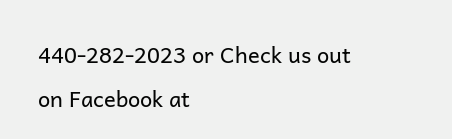440-282-2023 or Check us out on Facebook at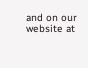and on our website at